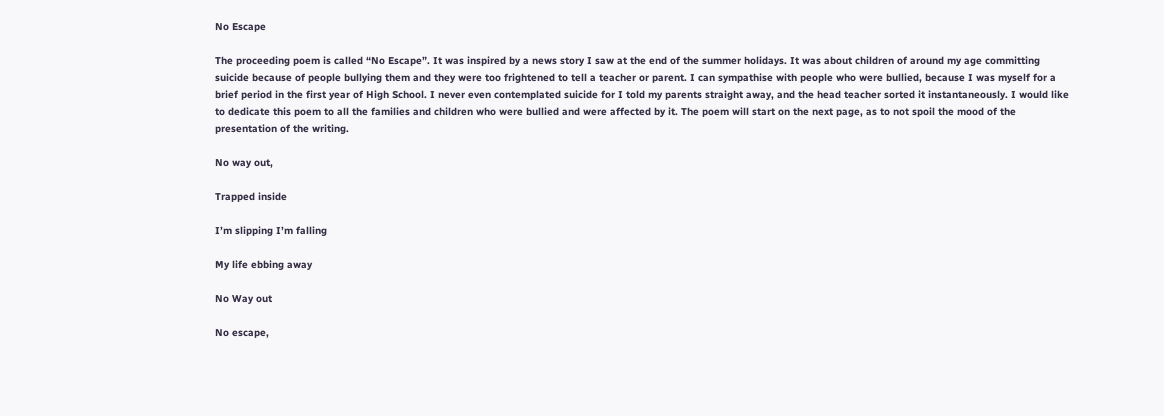No Escape

The proceeding poem is called “No Escape”. It was inspired by a news story I saw at the end of the summer holidays. It was about children of around my age committing suicide because of people bullying them and they were too frightened to tell a teacher or parent. I can sympathise with people who were bullied, because I was myself for a brief period in the first year of High School. I never even contemplated suicide for I told my parents straight away, and the head teacher sorted it instantaneously. I would like to dedicate this poem to all the families and children who were bullied and were affected by it. The poem will start on the next page, as to not spoil the mood of the presentation of the writing.

No way out,

Trapped inside

I’m slipping I’m falling

My life ebbing away

No Way out

No escape,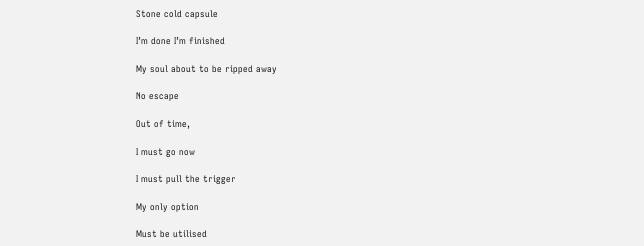Stone cold capsule

I’m done I’m finished

My soul about to be ripped away

No escape

Out of time,

I must go now

I must pull the trigger

My only option

Must be utilised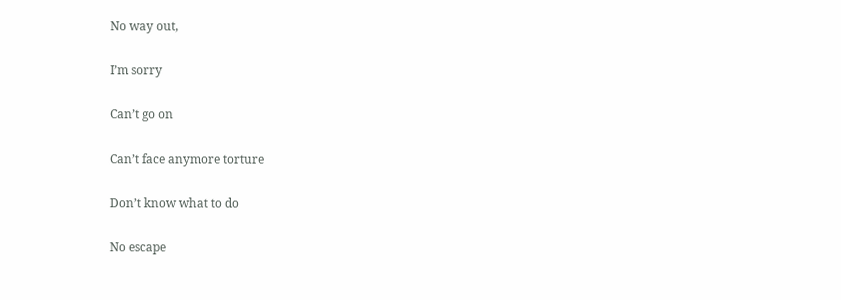No way out,

I’m sorry

Can’t go on

Can’t face anymore torture

Don’t know what to do

No escape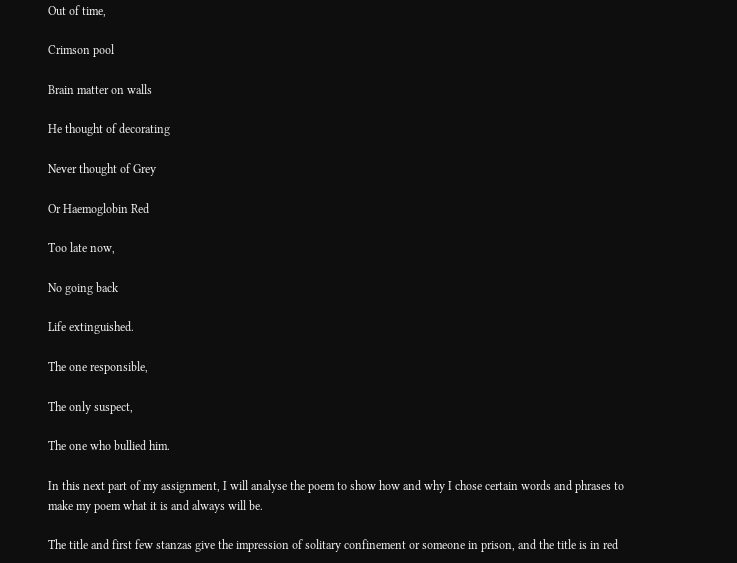Out of time,

Crimson pool

Brain matter on walls

He thought of decorating

Never thought of Grey

Or Haemoglobin Red

Too late now,

No going back

Life extinguished.

The one responsible,

The only suspect,

The one who bullied him.

In this next part of my assignment, I will analyse the poem to show how and why I chose certain words and phrases to make my poem what it is and always will be.

The title and first few stanzas give the impression of solitary confinement or someone in prison, and the title is in red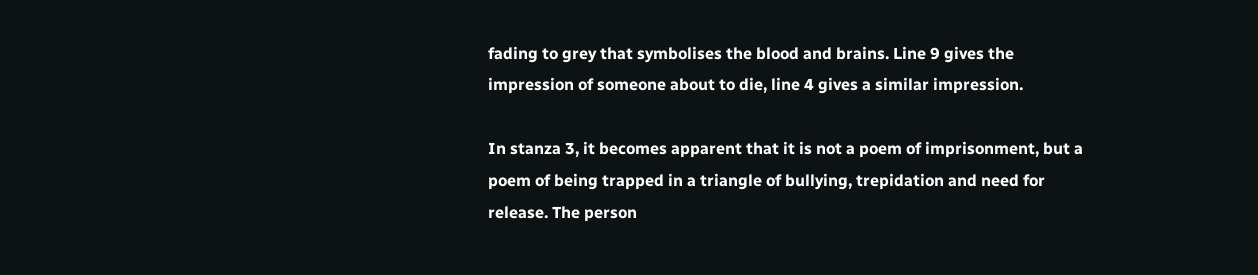fading to grey that symbolises the blood and brains. Line 9 gives the impression of someone about to die, line 4 gives a similar impression.

In stanza 3, it becomes apparent that it is not a poem of imprisonment, but a poem of being trapped in a triangle of bullying, trepidation and need for release. The person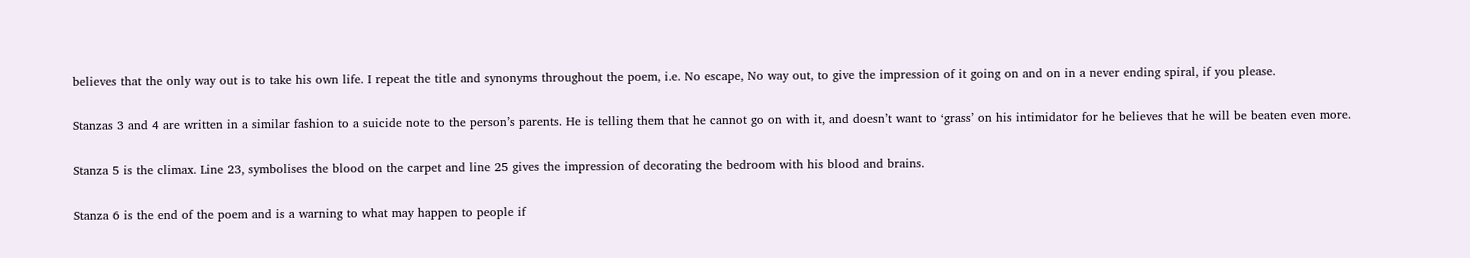believes that the only way out is to take his own life. I repeat the title and synonyms throughout the poem, i.e. No escape, No way out, to give the impression of it going on and on in a never ending spiral, if you please.

Stanzas 3 and 4 are written in a similar fashion to a suicide note to the person’s parents. He is telling them that he cannot go on with it, and doesn’t want to ‘grass’ on his intimidator for he believes that he will be beaten even more.

Stanza 5 is the climax. Line 23, symbolises the blood on the carpet and line 25 gives the impression of decorating the bedroom with his blood and brains.

Stanza 6 is the end of the poem and is a warning to what may happen to people if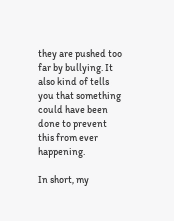they are pushed too far by bullying. It also kind of tells you that something could have been done to prevent this from ever happening.

In short, my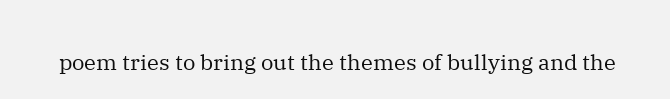poem tries to bring out the themes of bullying and the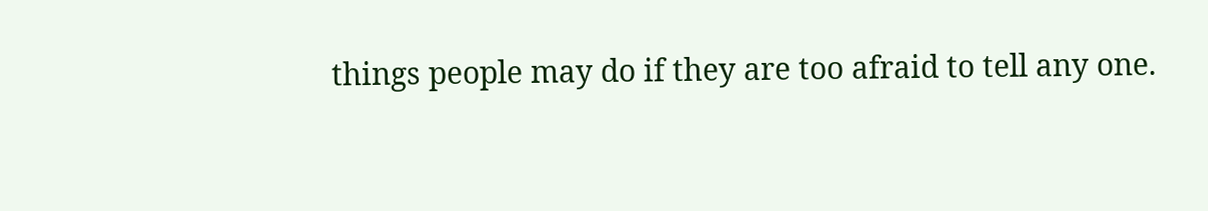things people may do if they are too afraid to tell any one.